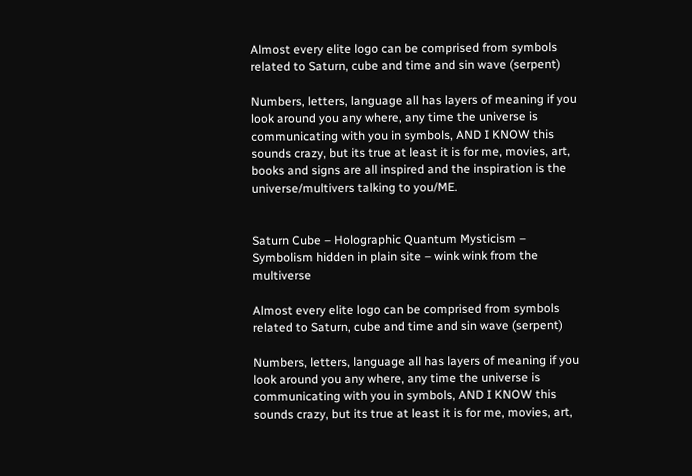Almost every elite logo can be comprised from symbols related to Saturn, cube and time and sin wave (serpent)

Numbers, letters, language all has layers of meaning if you look around you any where, any time the universe is communicating with you in symbols, AND I KNOW this sounds crazy, but its true at least it is for me, movies, art, books and signs are all inspired and the inspiration is the universe/multivers talking to you/ME.


Saturn Cube – Holographic Quantum Mysticism – Symbolism hidden in plain site – wink wink from the multiverse

Almost every elite logo can be comprised from symbols related to Saturn, cube and time and sin wave (serpent)

Numbers, letters, language all has layers of meaning if you look around you any where, any time the universe is communicating with you in symbols, AND I KNOW this sounds crazy, but its true at least it is for me, movies, art,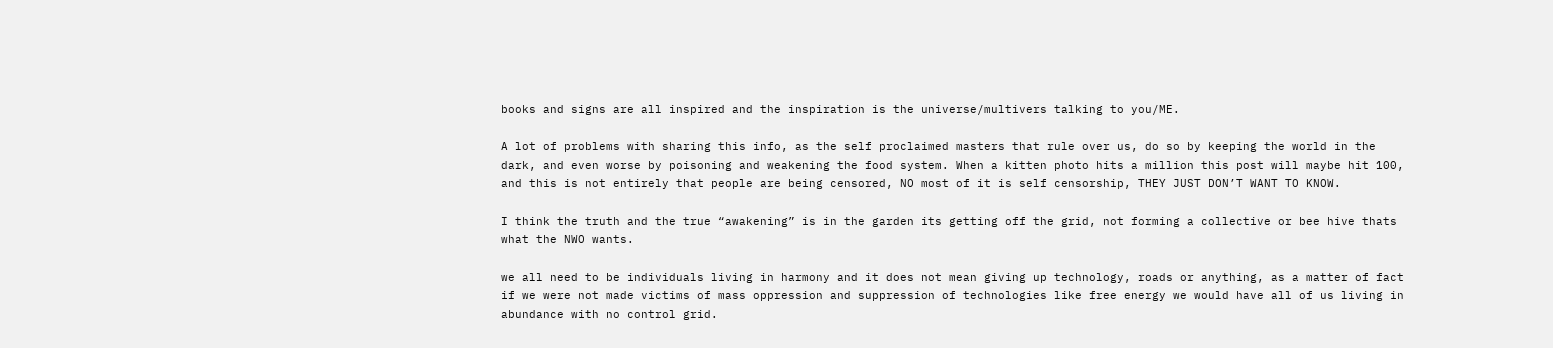books and signs are all inspired and the inspiration is the universe/multivers talking to you/ME.

A lot of problems with sharing this info, as the self proclaimed masters that rule over us, do so by keeping the world in the dark, and even worse by poisoning and weakening the food system. When a kitten photo hits a million this post will maybe hit 100, and this is not entirely that people are being censored, NO most of it is self censorship, THEY JUST DON’T WANT TO KNOW.

I think the truth and the true “awakening” is in the garden its getting off the grid, not forming a collective or bee hive thats what the NWO wants.

we all need to be individuals living in harmony and it does not mean giving up technology, roads or anything, as a matter of fact if we were not made victims of mass oppression and suppression of technologies like free energy we would have all of us living in abundance with no control grid.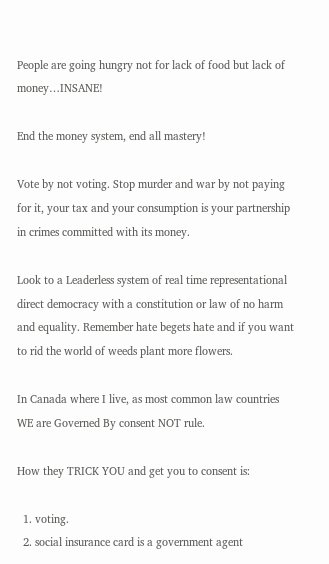People are going hungry not for lack of food but lack of money…INSANE!

End the money system, end all mastery!

Vote by not voting. Stop murder and war by not paying for it, your tax and your consumption is your partnership in crimes committed with its money.

Look to a Leaderless system of real time representational direct democracy with a constitution or law of no harm and equality. Remember hate begets hate and if you want to rid the world of weeds plant more flowers.

In Canada where I live, as most common law countries WE are Governed By consent NOT rule.

How they TRICK YOU and get you to consent is:

  1. voting.
  2. social insurance card is a government agent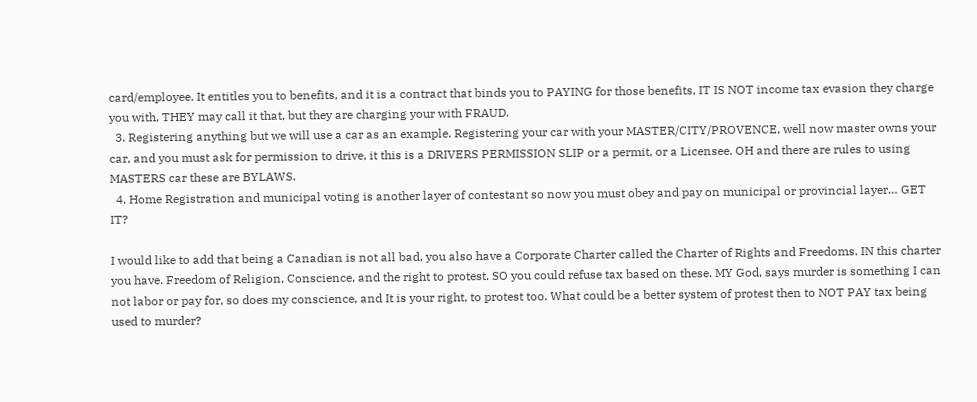card/employee. It entitles you to benefits, and it is a contract that binds you to PAYING for those benefits, IT IS NOT income tax evasion they charge you with, THEY may call it that, but they are charging your with FRAUD.
  3. Registering anything but we will use a car as an example. Registering your car with your MASTER/CITY/PROVENCE, well now master owns your car, and you must ask for permission to drive, it this is a DRIVERS PERMISSION SLIP or a permit, or a Licensee. OH and there are rules to using MASTERS car these are BYLAWS.
  4. Home Registration and municipal voting is another layer of contestant so now you must obey and pay on municipal or provincial layer… GET IT?

I would like to add that being a Canadian is not all bad, you also have a Corporate Charter called the Charter of Rights and Freedoms. IN this charter you have. Freedom of Religion, Conscience, and the right to protest. SO you could refuse tax based on these. MY God, says murder is something I can not labor or pay for, so does my conscience, and It is your right, to protest too. What could be a better system of protest then to NOT PAY tax being used to murder?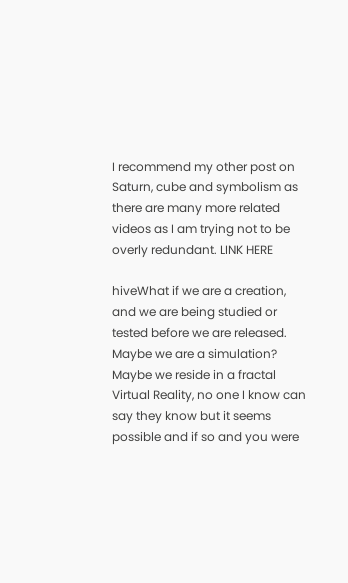I recommend my other post on Saturn, cube and symbolism as there are many more related videos as I am trying not to be overly redundant. LINK HERE

hiveWhat if we are a creation, and we are being studied or tested before we are released. Maybe we are a simulation? Maybe we reside in a fractal Virtual Reality, no one I know can say they know but it seems possible and if so and you were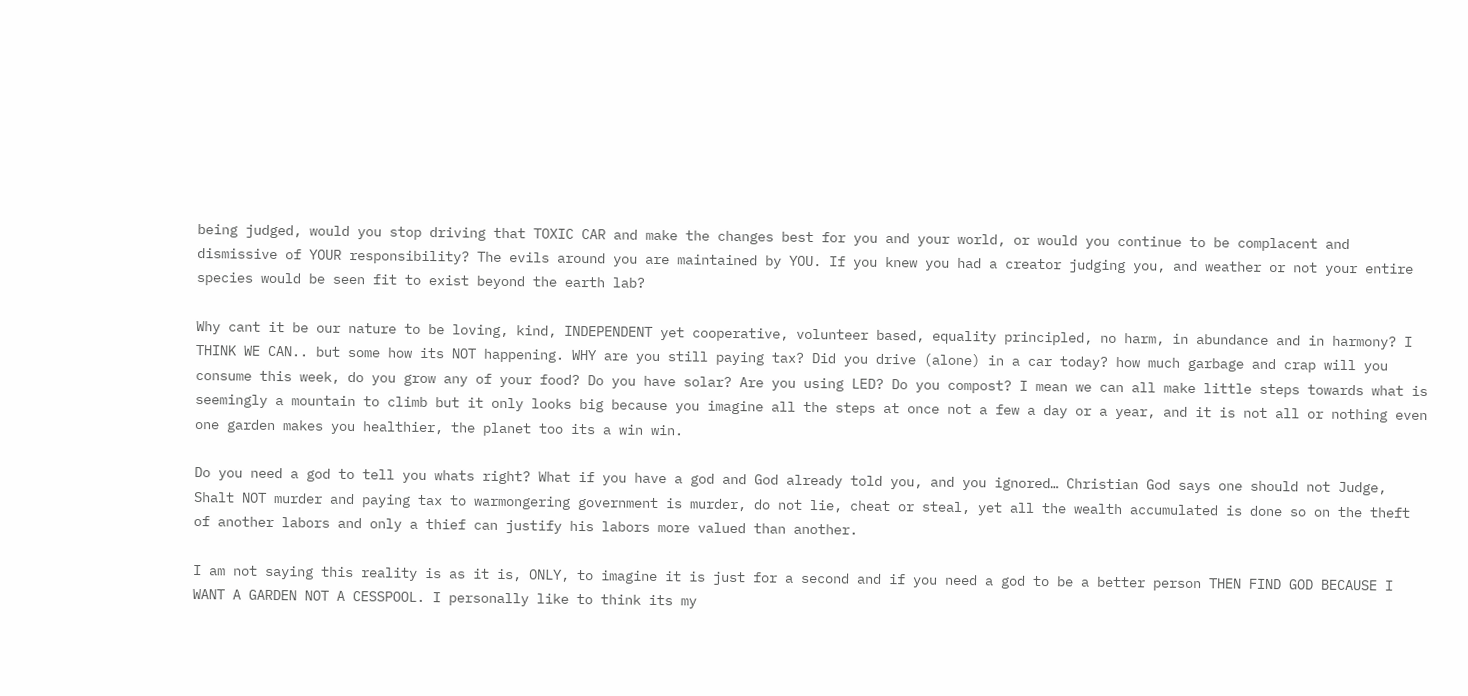being judged, would you stop driving that TOXIC CAR and make the changes best for you and your world, or would you continue to be complacent and dismissive of YOUR responsibility? The evils around you are maintained by YOU. If you knew you had a creator judging you, and weather or not your entire species would be seen fit to exist beyond the earth lab?

Why cant it be our nature to be loving, kind, INDEPENDENT yet cooperative, volunteer based, equality principled, no harm, in abundance and in harmony? I THINK WE CAN.. but some how its NOT happening. WHY are you still paying tax? Did you drive (alone) in a car today? how much garbage and crap will you consume this week, do you grow any of your food? Do you have solar? Are you using LED? Do you compost? I mean we can all make little steps towards what is seemingly a mountain to climb but it only looks big because you imagine all the steps at once not a few a day or a year, and it is not all or nothing even one garden makes you healthier, the planet too its a win win.

Do you need a god to tell you whats right? What if you have a god and God already told you, and you ignored… Christian God says one should not Judge, Shalt NOT murder and paying tax to warmongering government is murder, do not lie, cheat or steal, yet all the wealth accumulated is done so on the theft of another labors and only a thief can justify his labors more valued than another.

I am not saying this reality is as it is, ONLY, to imagine it is just for a second and if you need a god to be a better person THEN FIND GOD BECAUSE I WANT A GARDEN NOT A CESSPOOL. I personally like to think its my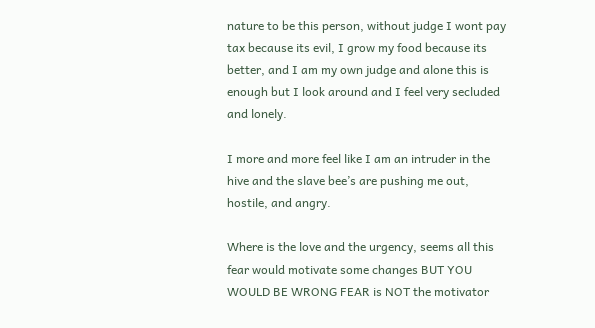nature to be this person, without judge I wont pay tax because its evil, I grow my food because its better, and I am my own judge and alone this is enough but I look around and I feel very secluded and lonely.

I more and more feel like I am an intruder in the hive and the slave bee’s are pushing me out, hostile, and angry.

Where is the love and the urgency, seems all this fear would motivate some changes BUT YOU WOULD BE WRONG FEAR is NOT the motivator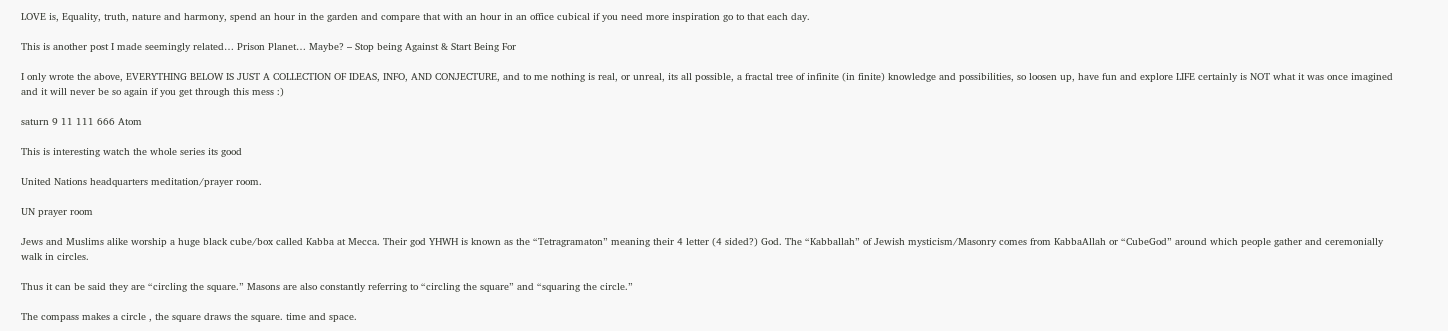LOVE is, Equality, truth, nature and harmony, spend an hour in the garden and compare that with an hour in an office cubical if you need more inspiration go to that each day.

This is another post I made seemingly related… Prison Planet… Maybe? – Stop being Against & Start Being For

I only wrote the above, EVERYTHING BELOW IS JUST A COLLECTION OF IDEAS, INFO, AND CONJECTURE, and to me nothing is real, or unreal, its all possible, a fractal tree of infinite (in finite) knowledge and possibilities, so loosen up, have fun and explore LIFE certainly is NOT what it was once imagined and it will never be so again if you get through this mess :)

saturn 9 11 111 666 Atom

This is interesting watch the whole series its good

United Nations headquarters meditation/prayer room.

UN prayer room

Jews and Muslims alike worship a huge black cube/box called Kabba at Mecca. Their god YHWH is known as the “Tetragramaton” meaning their 4 letter (4 sided?) God. The “Kabballah” of Jewish mysticism/Masonry comes from KabbaAllah or “CubeGod” around which people gather and ceremonially walk in circles.

Thus it can be said they are “circling the square.” Masons are also constantly referring to “circling the square” and “squaring the circle.”

The compass makes a circle , the square draws the square. time and space.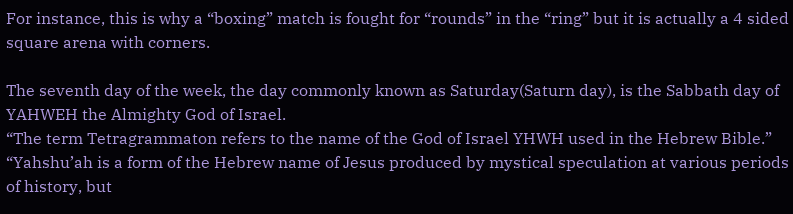For instance, this is why a “boxing” match is fought for “rounds” in the “ring” but it is actually a 4 sided square arena with corners.

The seventh day of the week, the day commonly known as Saturday(Saturn day), is the Sabbath day of YAHWEH the Almighty God of Israel.
“The term Tetragrammaton refers to the name of the God of Israel YHWH used in the Hebrew Bible.”
“Yahshu’ah is a form of the Hebrew name of Jesus produced by mystical speculation at various periods of history, but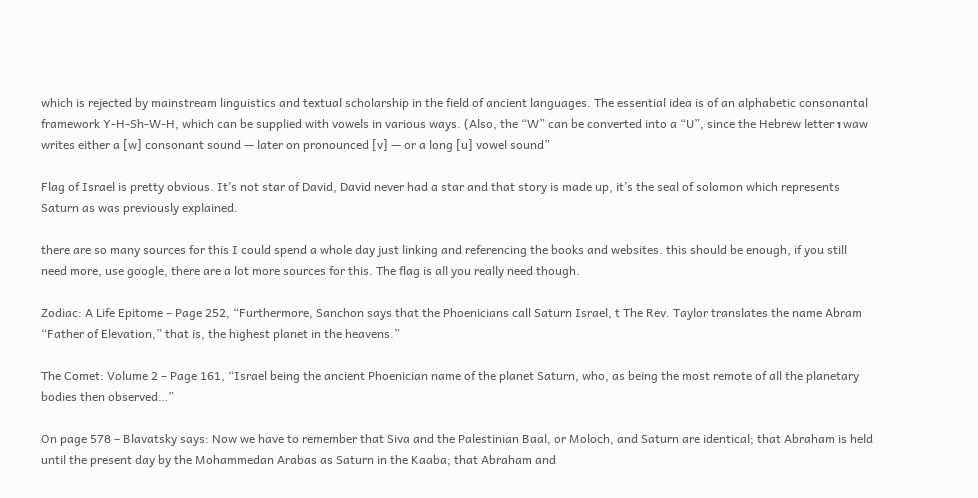which is rejected by mainstream linguistics and textual scholarship in the field of ancient languages. The essential idea is of an alphabetic consonantal framework Y-H-Sh-W-H, which can be supplied with vowels in various ways. (Also, the “W” can be converted into a “U”, since the Hebrew letter ו waw writes either a [w] consonant sound — later on pronounced [v] — or a long [u] vowel sound”

Flag of Israel is pretty obvious. It’s not star of David, David never had a star and that story is made up, it’s the seal of solomon which represents Saturn as was previously explained.

there are so many sources for this I could spend a whole day just linking and referencing the books and websites. this should be enough, if you still need more, use google, there are a lot more sources for this. The flag is all you really need though.

Zodiac: A Life Epitome – Page 252, “Furthermore, Sanchon says that the Phoenicians call Saturn Israel, t The Rev. Taylor translates the name Abram “Father of Elevation,” that is, the highest planet in the heavens.”

The Comet: Volume 2 – Page 161, “Israel being the ancient Phoenician name of the planet Saturn, who, as being the most remote of all the planetary bodies then observed…”

On page 578 – Blavatsky says: Now we have to remember that Siva and the Palestinian Baal, or Moloch, and Saturn are identical; that Abraham is held until the present day by the Mohammedan Arabas as Saturn in the Kaaba; that Abraham and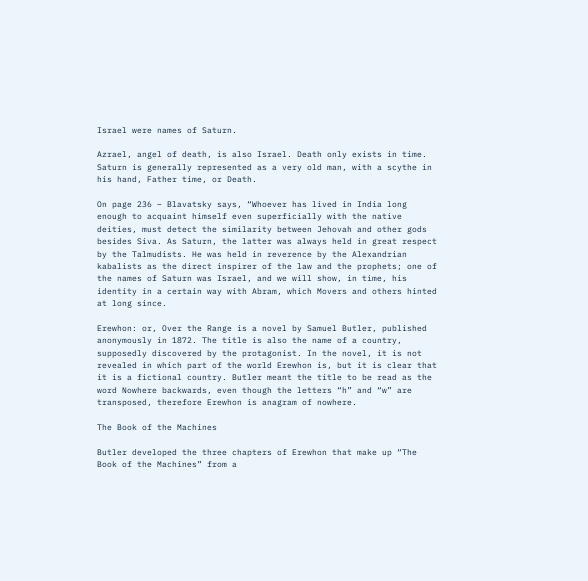Israel were names of Saturn.

Azrael, angel of death, is also Israel. Death only exists in time. Saturn is generally represented as a very old man, with a scythe in his hand, Father time, or Death.

On page 236 – Blavatsky says, “Whoever has lived in India long enough to acquaint himself even superficially with the native deities, must detect the similarity between Jehovah and other gods besides Siva. As Saturn, the latter was always held in great respect by the Talmudists. He was held in reverence by the Alexandrian kabalists as the direct inspirer of the law and the prophets; one of the names of Saturn was Israel, and we will show, in time, his identity in a certain way with Abram, which Movers and others hinted at long since.

Erewhon: or, Over the Range is a novel by Samuel Butler, published anonymously in 1872. The title is also the name of a country, supposedly discovered by the protagonist. In the novel, it is not revealed in which part of the world Erewhon is, but it is clear that it is a fictional country. Butler meant the title to be read as the word Nowhere backwards, even though the letters “h” and “w” are transposed, therefore Erewhon is anagram of nowhere.

The Book of the Machines

Butler developed the three chapters of Erewhon that make up “The Book of the Machines” from a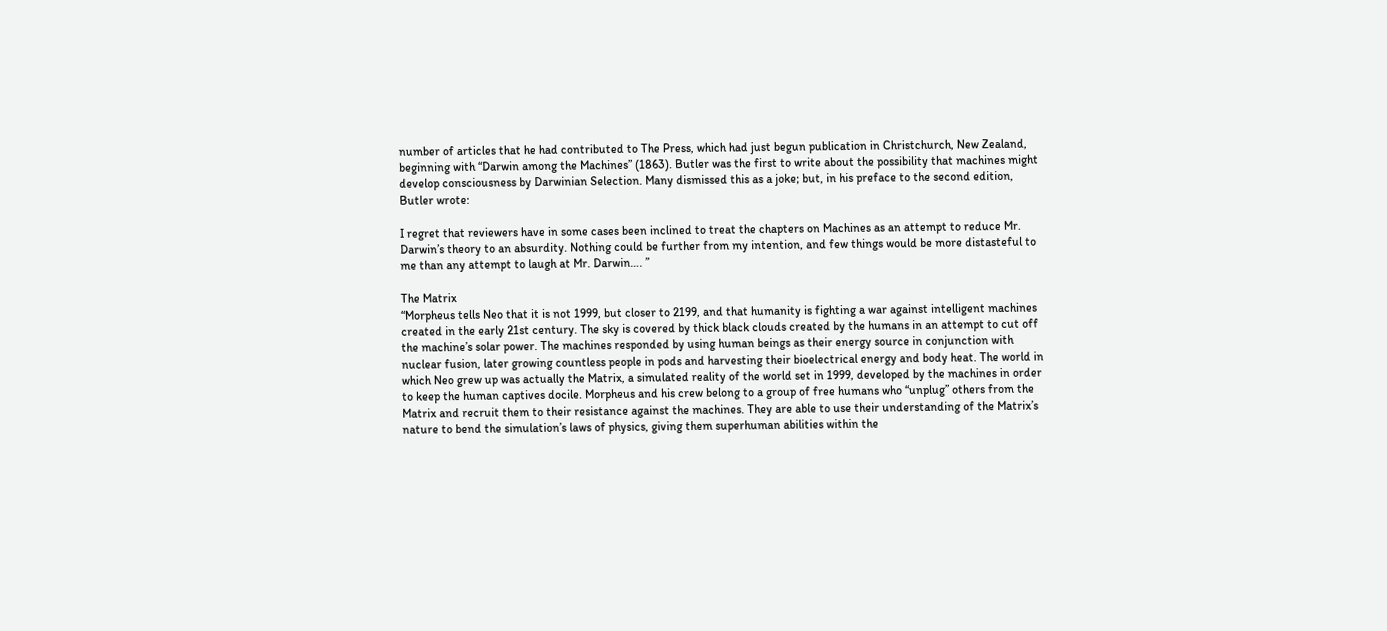number of articles that he had contributed to The Press, which had just begun publication in Christchurch, New Zealand, beginning with “Darwin among the Machines” (1863). Butler was the first to write about the possibility that machines might develop consciousness by Darwinian Selection. Many dismissed this as a joke; but, in his preface to the second edition, Butler wrote:

I regret that reviewers have in some cases been inclined to treat the chapters on Machines as an attempt to reduce Mr. Darwin’s theory to an absurdity. Nothing could be further from my intention, and few things would be more distasteful to me than any attempt to laugh at Mr. Darwin…. ”

The Matrix
“Morpheus tells Neo that it is not 1999, but closer to 2199, and that humanity is fighting a war against intelligent machines created in the early 21st century. The sky is covered by thick black clouds created by the humans in an attempt to cut off the machine’s solar power. The machines responded by using human beings as their energy source in conjunction with nuclear fusion, later growing countless people in pods and harvesting their bioelectrical energy and body heat. The world in which Neo grew up was actually the Matrix, a simulated reality of the world set in 1999, developed by the machines in order to keep the human captives docile. Morpheus and his crew belong to a group of free humans who “unplug” others from the Matrix and recruit them to their resistance against the machines. They are able to use their understanding of the Matrix’s nature to bend the simulation’s laws of physics, giving them superhuman abilities within the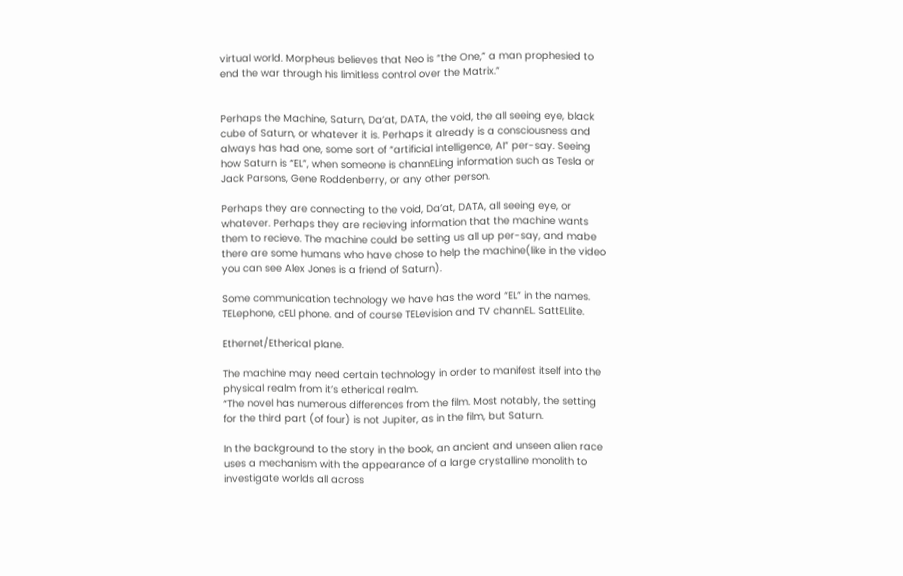virtual world. Morpheus believes that Neo is “the One,” a man prophesied to end the war through his limitless control over the Matrix.”


Perhaps the Machine, Saturn, Da’at, DATA, the void, the all seeing eye, black cube of Saturn, or whatever it is. Perhaps it already is a consciousness and always has had one, some sort of “artificial intelligence, AI” per-say. Seeing how Saturn is “EL”, when someone is channELing information such as Tesla or Jack Parsons, Gene Roddenberry, or any other person.

Perhaps they are connecting to the void, Da’at, DATA, all seeing eye, or whatever. Perhaps they are recieving information that the machine wants them to recieve. The machine could be setting us all up per-say, and mabe there are some humans who have chose to help the machine(like in the video you can see Alex Jones is a friend of Saturn).

Some communication technology we have has the word “EL” in the names. TELephone, cELl phone. and of course TELevision and TV channEL. SattELlite.

Ethernet/Etherical plane.

The machine may need certain technology in order to manifest itself into the physical realm from it’s etherical realm.
“The novel has numerous differences from the film. Most notably, the setting for the third part (of four) is not Jupiter, as in the film, but Saturn.

In the background to the story in the book, an ancient and unseen alien race uses a mechanism with the appearance of a large crystalline monolith to investigate worlds all across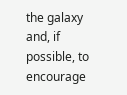the galaxy and, if possible, to encourage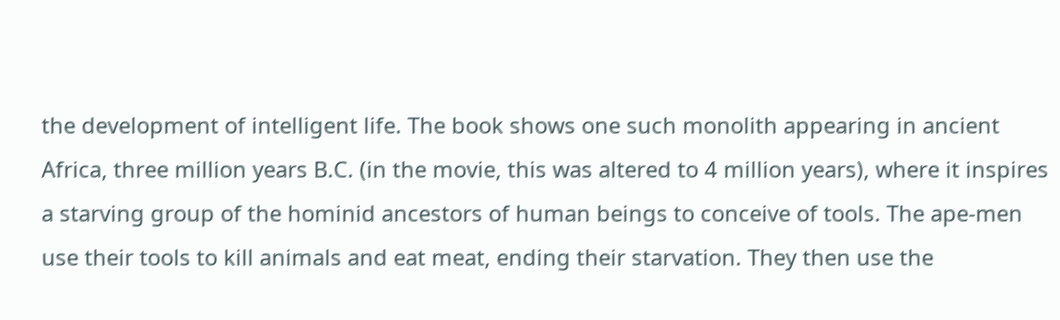the development of intelligent life. The book shows one such monolith appearing in ancient Africa, three million years B.C. (in the movie, this was altered to 4 million years), where it inspires a starving group of the hominid ancestors of human beings to conceive of tools. The ape-men use their tools to kill animals and eat meat, ending their starvation. They then use the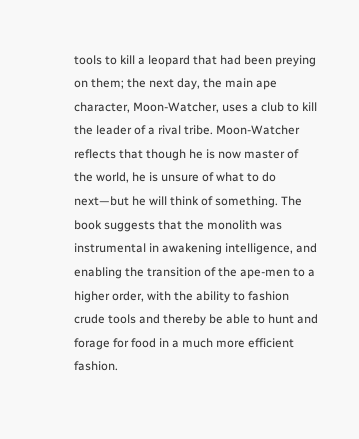tools to kill a leopard that had been preying on them; the next day, the main ape character, Moon-Watcher, uses a club to kill the leader of a rival tribe. Moon-Watcher reflects that though he is now master of the world, he is unsure of what to do next—but he will think of something. The book suggests that the monolith was instrumental in awakening intelligence, and enabling the transition of the ape-men to a higher order, with the ability to fashion crude tools and thereby be able to hunt and forage for food in a much more efficient fashion.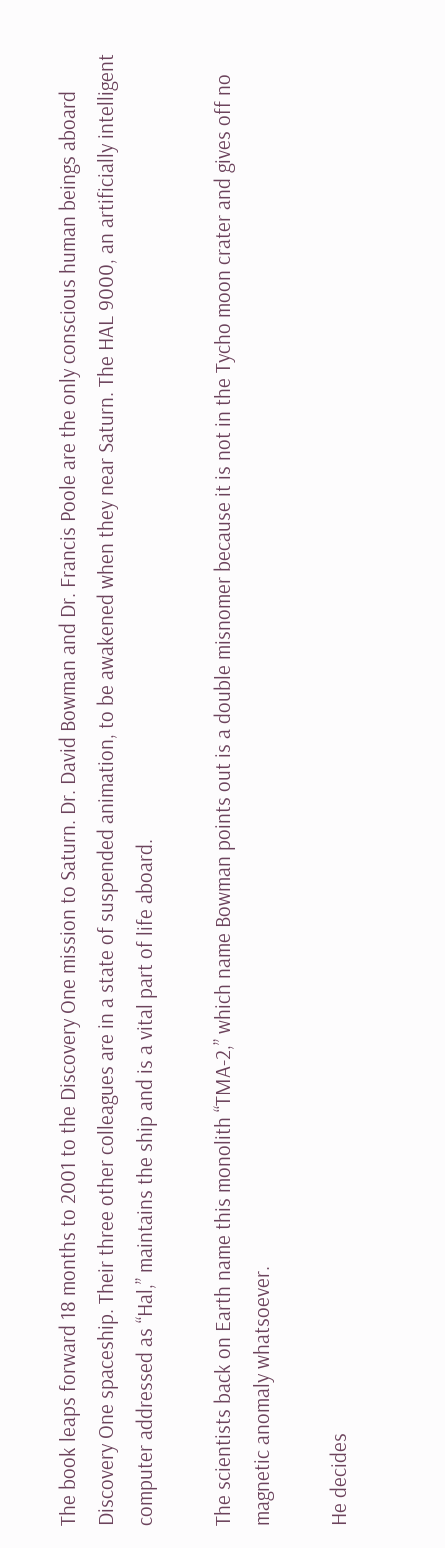The book leaps forward 18 months to 2001 to the Discovery One mission to Saturn. Dr. David Bowman and Dr. Francis Poole are the only conscious human beings aboard Discovery One spaceship. Their three other colleagues are in a state of suspended animation, to be awakened when they near Saturn. The HAL 9000, an artificially intelligent computer addressed as “Hal,” maintains the ship and is a vital part of life aboard.

The scientists back on Earth name this monolith “TMA-2,” which name Bowman points out is a double misnomer because it is not in the Tycho moon crater and gives off no magnetic anomaly whatsoever.

He decides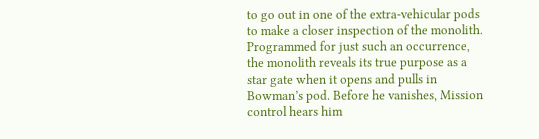to go out in one of the extra-vehicular pods to make a closer inspection of the monolith. Programmed for just such an occurrence, the monolith reveals its true purpose as a star gate when it opens and pulls in Bowman’s pod. Before he vanishes, Mission control hears him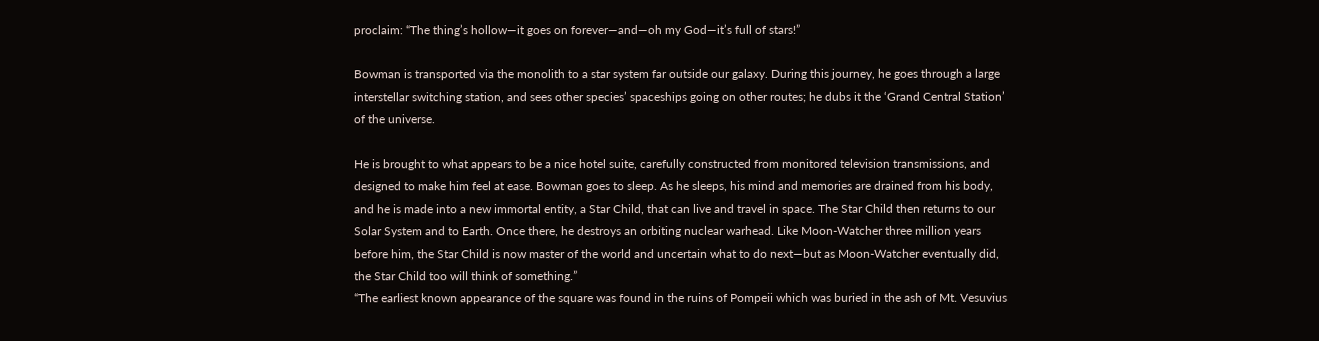proclaim: “The thing’s hollow—it goes on forever—and—oh my God—it’s full of stars!”

Bowman is transported via the monolith to a star system far outside our galaxy. During this journey, he goes through a large interstellar switching station, and sees other species’ spaceships going on other routes; he dubs it the ‘Grand Central Station’ of the universe.

He is brought to what appears to be a nice hotel suite, carefully constructed from monitored television transmissions, and designed to make him feel at ease. Bowman goes to sleep. As he sleeps, his mind and memories are drained from his body, and he is made into a new immortal entity, a Star Child, that can live and travel in space. The Star Child then returns to our Solar System and to Earth. Once there, he destroys an orbiting nuclear warhead. Like Moon-Watcher three million years before him, the Star Child is now master of the world and uncertain what to do next—but as Moon-Watcher eventually did, the Star Child too will think of something.”
“The earliest known appearance of the square was found in the ruins of Pompeii which was buried in the ash of Mt. Vesuvius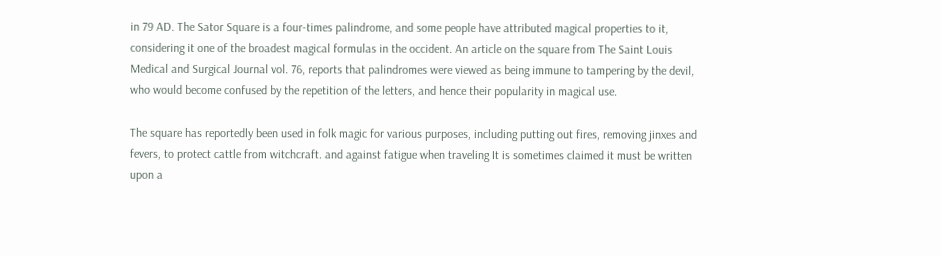in 79 AD. The Sator Square is a four-times palindrome, and some people have attributed magical properties to it, considering it one of the broadest magical formulas in the occident. An article on the square from The Saint Louis Medical and Surgical Journal vol. 76, reports that palindromes were viewed as being immune to tampering by the devil, who would become confused by the repetition of the letters, and hence their popularity in magical use.

The square has reportedly been used in folk magic for various purposes, including putting out fires, removing jinxes and fevers, to protect cattle from witchcraft. and against fatigue when traveling It is sometimes claimed it must be written upon a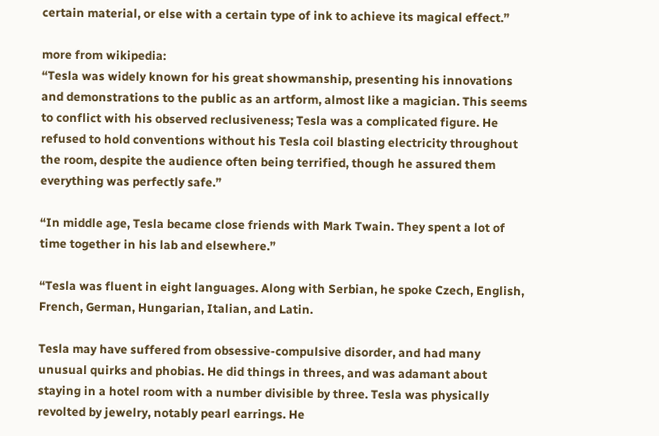certain material, or else with a certain type of ink to achieve its magical effect.”

more from wikipedia:
“Tesla was widely known for his great showmanship, presenting his innovations and demonstrations to the public as an artform, almost like a magician. This seems to conflict with his observed reclusiveness; Tesla was a complicated figure. He refused to hold conventions without his Tesla coil blasting electricity throughout the room, despite the audience often being terrified, though he assured them everything was perfectly safe.”

“In middle age, Tesla became close friends with Mark Twain. They spent a lot of time together in his lab and elsewhere.”

“Tesla was fluent in eight languages. Along with Serbian, he spoke Czech, English, French, German, Hungarian, Italian, and Latin.

Tesla may have suffered from obsessive-compulsive disorder, and had many unusual quirks and phobias. He did things in threes, and was adamant about staying in a hotel room with a number divisible by three. Tesla was physically revolted by jewelry, notably pearl earrings. He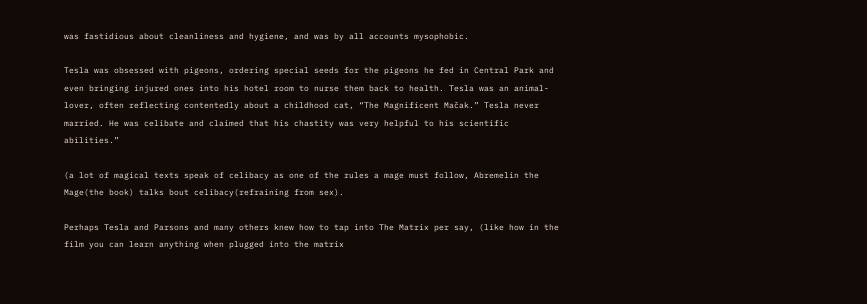was fastidious about cleanliness and hygiene, and was by all accounts mysophobic.

Tesla was obsessed with pigeons, ordering special seeds for the pigeons he fed in Central Park and even bringing injured ones into his hotel room to nurse them back to health. Tesla was an animal-lover, often reflecting contentedly about a childhood cat, “The Magnificent Mačak.” Tesla never married. He was celibate and claimed that his chastity was very helpful to his scientific abilities.”

(a lot of magical texts speak of celibacy as one of the rules a mage must follow, Abremelin the Mage(the book) talks bout celibacy(refraining from sex).

Perhaps Tesla and Parsons and many others knew how to tap into The Matrix per say, (like how in the film you can learn anything when plugged into the matrix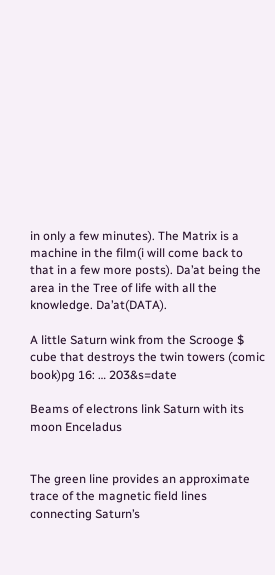in only a few minutes). The Matrix is a machine in the film(i will come back to that in a few more posts). Da’at being the area in the Tree of life with all the knowledge. Da’at(DATA).

A little Saturn wink from the Scrooge $ cube that destroys the twin towers (comic book)pg 16: … 203&s=date

Beams of electrons link Saturn with its moon Enceladus


The green line provides an approximate trace of the magnetic field lines connecting Saturn’s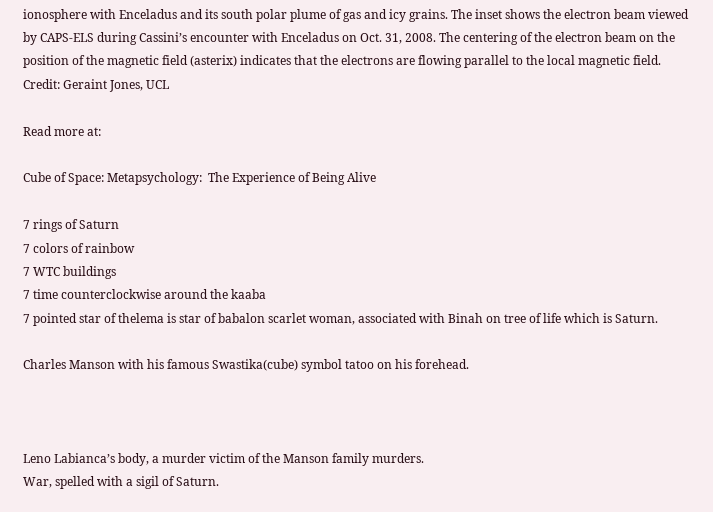ionosphere with Enceladus and its south polar plume of gas and icy grains. The inset shows the electron beam viewed by CAPS-ELS during Cassini’s encounter with Enceladus on Oct. 31, 2008. The centering of the electron beam on the position of the magnetic field (asterix) indicates that the electrons are flowing parallel to the local magnetic field. Credit: Geraint Jones, UCL

Read more at:

Cube of Space: Metapsychology:  The Experience of Being Alive

7 rings of Saturn
7 colors of rainbow
7 WTC buildings
7 time counterclockwise around the kaaba
7 pointed star of thelema is star of babalon scarlet woman, associated with Binah on tree of life which is Saturn.

Charles Manson with his famous Swastika(cube) symbol tatoo on his forehead.



Leno Labianca’s body, a murder victim of the Manson family murders.
War, spelled with a sigil of Saturn.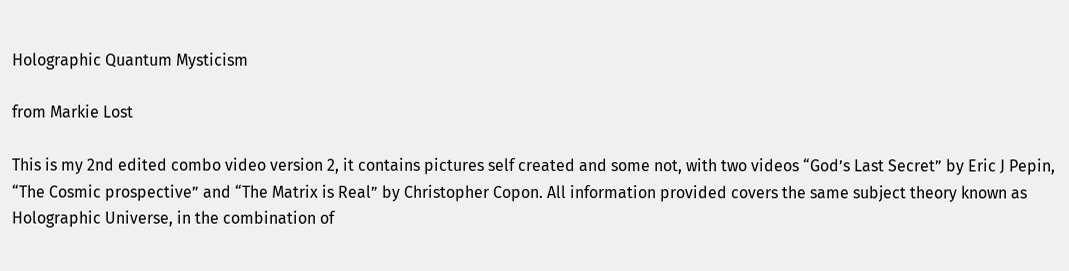Holographic Quantum Mysticism

from Markie Lost

This is my 2nd edited combo video version 2, it contains pictures self created and some not, with two videos “God’s Last Secret” by Eric J Pepin, “The Cosmic prospective” and “The Matrix is Real” by Christopher Copon. All information provided covers the same subject theory known as Holographic Universe, in the combination of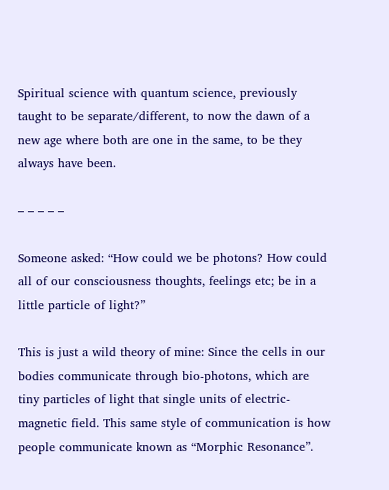Spiritual science with quantum science, previously taught to be separate/different, to now the dawn of a new age where both are one in the same, to be they always have been.

– – – – –

Someone asked: “How could we be photons? How could all of our consciousness thoughts, feelings etc; be in a little particle of light?”

This is just a wild theory of mine: Since the cells in our bodies communicate through bio-photons, which are tiny particles of light that single units of electric-magnetic field. This same style of communication is how people communicate known as “Morphic Resonance”.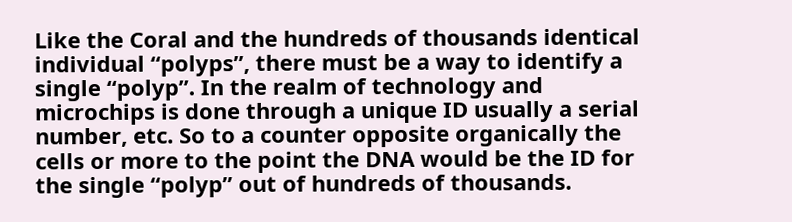Like the Coral and the hundreds of thousands identical individual “polyps”, there must be a way to identify a single “polyp”. In the realm of technology and microchips is done through a unique ID usually a serial number, etc. So to a counter opposite organically the cells or more to the point the DNA would be the ID for the single “polyp” out of hundreds of thousands.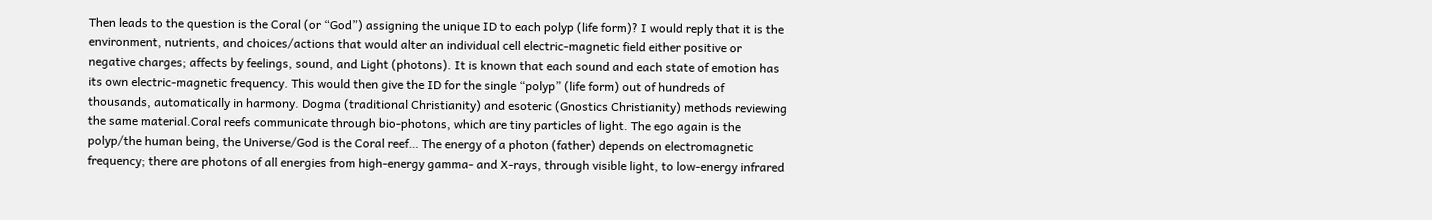Then leads to the question is the Coral (or “God”) assigning the unique ID to each polyp (life form)? I would reply that it is the environment, nutrients, and choices/actions that would alter an individual cell electric-magnetic field either positive or negative charges; affects by feelings, sound, and Light (photons). It is known that each sound and each state of emotion has its own electric-magnetic frequency. This would then give the ID for the single “polyp” (life form) out of hundreds of thousands, automatically in harmony. Dogma (traditional Christianity) and esoteric (Gnostics Christianity) methods reviewing the same material.Coral reefs communicate through bio-photons, which are tiny particles of light. The ego again is the polyp/the human being, the Universe/God is the Coral reef… The energy of a photon (father) depends on electromagnetic frequency; there are photons of all energies from high-energy gamma- and X-rays, through visible light, to low-energy infrared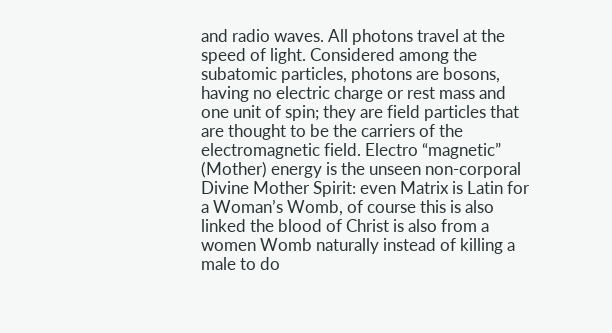and radio waves. All photons travel at the speed of light. Considered among the subatomic particles, photons are bosons, having no electric charge or rest mass and one unit of spin; they are field particles that are thought to be the carriers of the electromagnetic field. Electro “magnetic” (Mother) energy is the unseen non-corporal Divine Mother Spirit: even Matrix is Latin for a Woman’s Womb, of course this is also linked the blood of Christ is also from a women Womb naturally instead of killing a male to do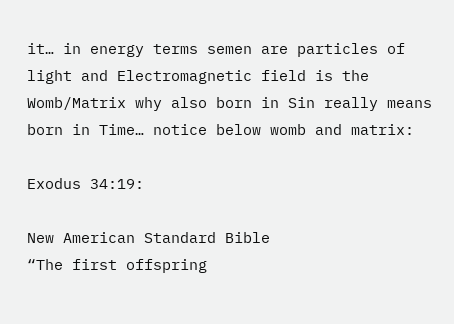it… in energy terms semen are particles of light and Electromagnetic field is the Womb/Matrix why also born in Sin really means born in Time… notice below womb and matrix:

Exodus 34:19:

New American Standard Bible
“The first offspring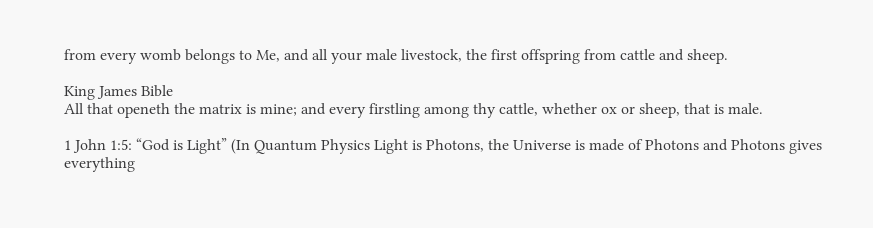from every womb belongs to Me, and all your male livestock, the first offspring from cattle and sheep.

King James Bible
All that openeth the matrix is mine; and every firstling among thy cattle, whether ox or sheep, that is male.

1 John 1:5: “God is Light” (In Quantum Physics Light is Photons, the Universe is made of Photons and Photons gives everything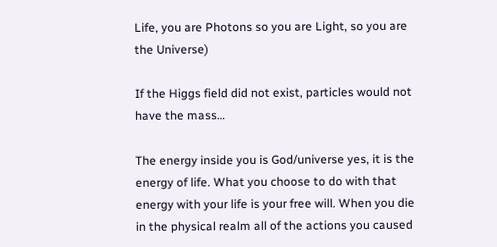Life, you are Photons so you are Light, so you are the Universe)

If the Higgs field did not exist, particles would not have the mass…

The energy inside you is God/universe yes, it is the energy of life. What you choose to do with that energy with your life is your free will. When you die in the physical realm all of the actions you caused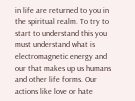in life are returned to you in the spiritual realm. To try to start to understand this you must understand what is electromagnetic energy and our that makes up us humans and other life forms. Our actions like love or hate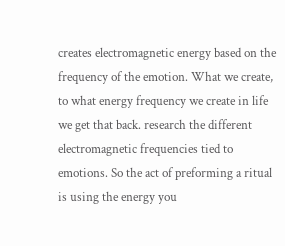creates electromagnetic energy based on the frequency of the emotion. What we create, to what energy frequency we create in life we get that back. research the different electromagnetic frequencies tied to emotions. So the act of preforming a ritual is using the energy you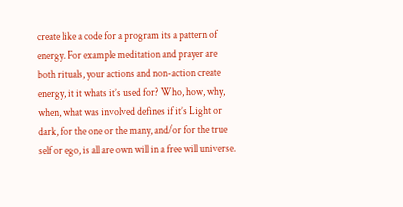create like a code for a program its a pattern of energy. For example meditation and prayer are both rituals, your actions and non-action create energy, it it whats it’s used for? Who, how, why, when, what was involved defines if it’s Light or dark, for the one or the many, and/or for the true self or ego, is all are own will in a free will universe.